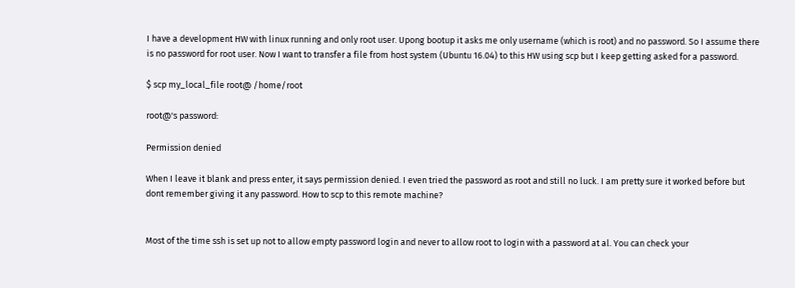I have a development HW with linux running and only root user. Upong bootup it asks me only username (which is root) and no password. So I assume there is no password for root user. Now I want to transfer a file from host system (Ubuntu 16.04) to this HW using scp but I keep getting asked for a password.

$ scp my_local_file root@ /home/root

root@'s password:

Permission denied

When I leave it blank and press enter, it says permission denied. I even tried the password as root and still no luck. I am pretty sure it worked before but dont remember giving it any password. How to scp to this remote machine?


Most of the time ssh is set up not to allow empty password login and never to allow root to login with a password at al. You can check your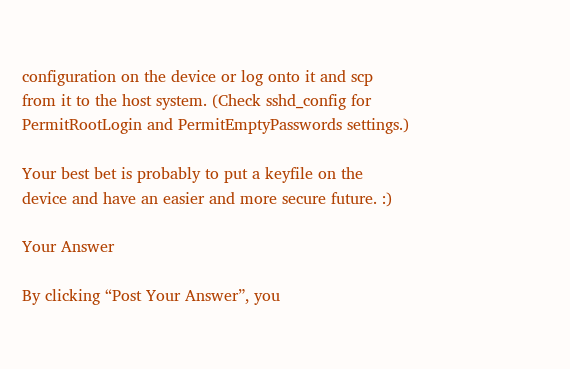configuration on the device or log onto it and scp from it to the host system. (Check sshd_config for PermitRootLogin and PermitEmptyPasswords settings.)

Your best bet is probably to put a keyfile on the device and have an easier and more secure future. :)

Your Answer

By clicking “Post Your Answer”, you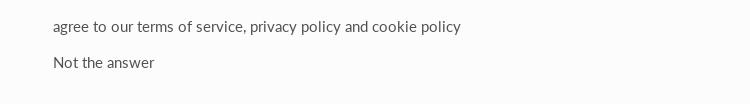agree to our terms of service, privacy policy and cookie policy

Not the answer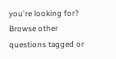you're looking for? Browse other questions tagged or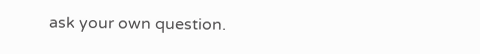ask your own question.